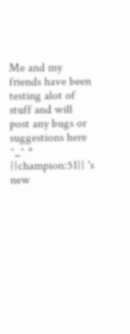Me and my friends have been testing alot of stuff and will post any bugs or suggestions here ^_^ * {{champion:51}} 's new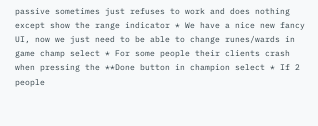passive sometimes just refuses to work and does nothing except show the range indicator * We have a nice new fancy UI, now we just need to be able to change runes/wards in game champ select * For some people their clients crash when pressing the **Done button in champion select * If 2 people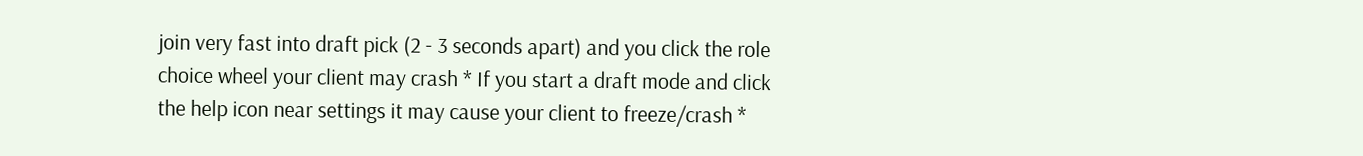join very fast into draft pick (2 - 3 seconds apart) and you click the role choice wheel your client may crash * If you start a draft mode and click the help icon near settings it may cause your client to freeze/crash *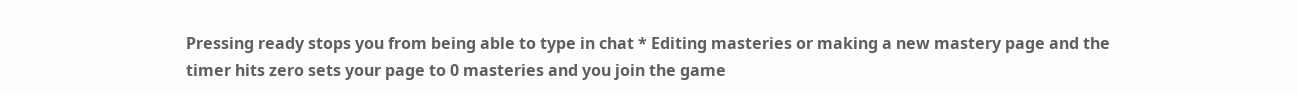Pressing ready stops you from being able to type in chat * Editing masteries or making a new mastery page and the timer hits zero sets your page to 0 masteries and you join the game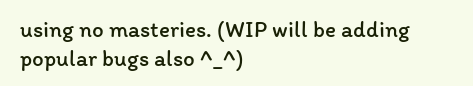using no masteries. (WIP will be adding popular bugs also ^_^)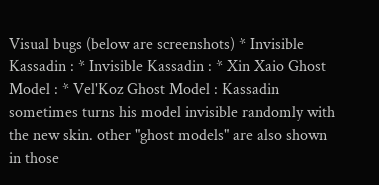Visual bugs (below are screenshots) * Invisible Kassadin : * Invisible Kassadin : * Xin Xaio Ghost Model : * Vel'Koz Ghost Model : Kassadin sometimes turns his model invisible randomly with the new skin. other "ghost models" are also shown in those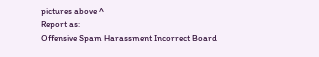pictures above ^
Report as:
Offensive Spam Harassment Incorrect Board